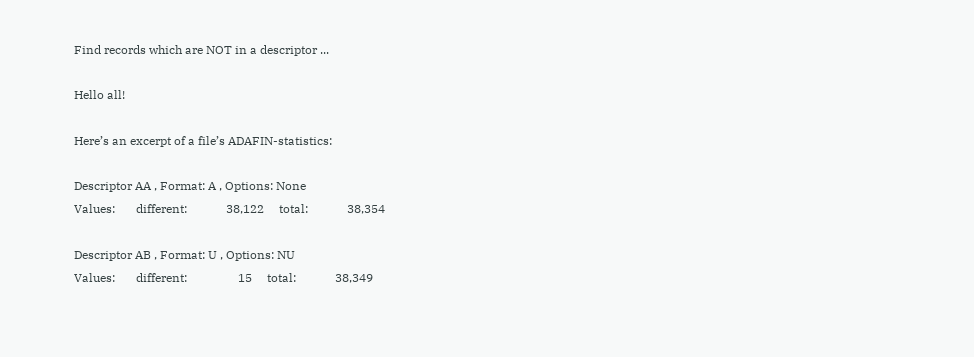Find records which are NOT in a descriptor ...

Hello all!

Here’s an excerpt of a file’s ADAFIN-statistics:

Descriptor AA , Format: A , Options: None
Values:       different:             38,122     total:             38,354

Descriptor AB , Format: U , Options: NU
Values:       different:                 15     total:             38,349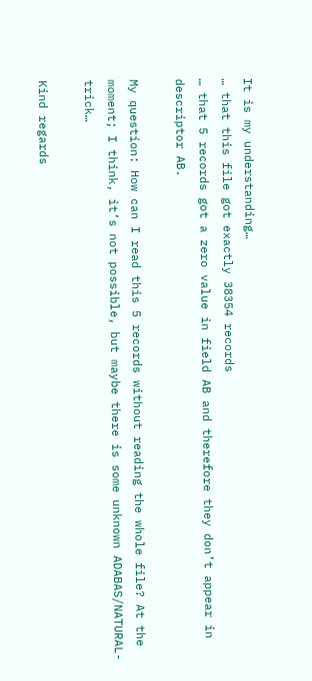It is my understanding…
… that this file got exactly 38354 records
… that 5 records got a zero value in field AB and therefore they don’t appear in descriptor AB.

My question: How can I read this 5 records without reading the whole file? At the moment; I think, it’s not possible, but maybe there is some unknown ADABAS/NATURAL-trick…

Kind regards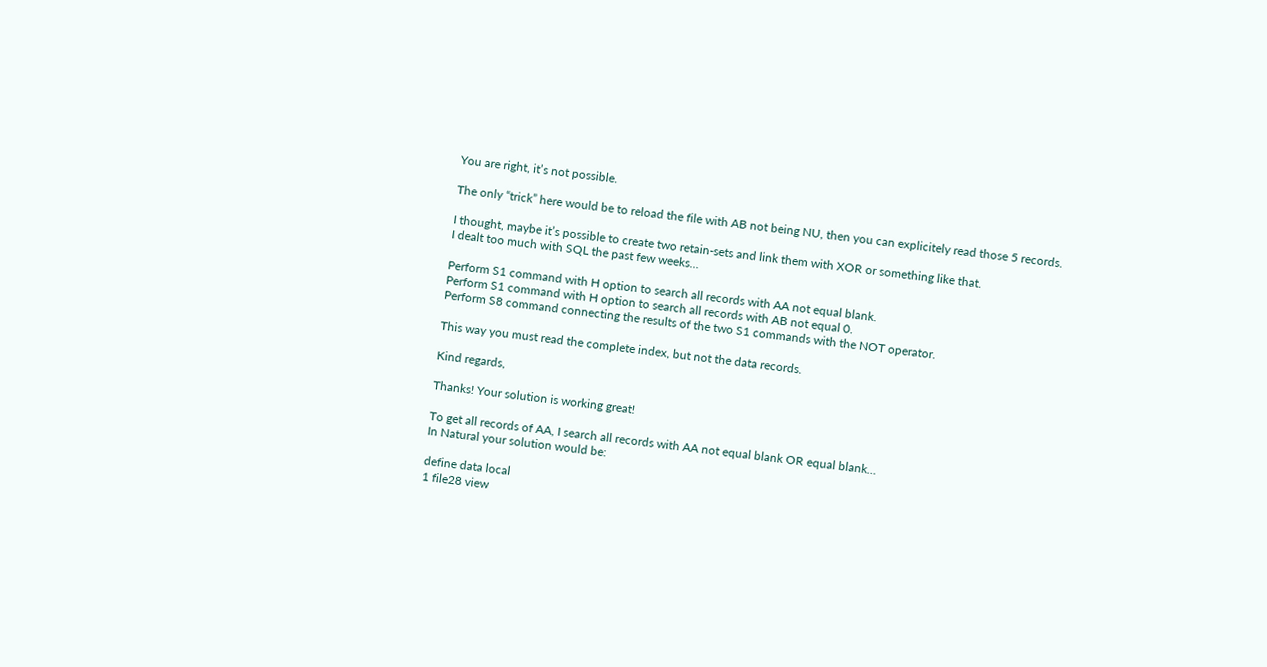You are right, it’s not possible.

The only “trick” here would be to reload the file with AB not being NU, then you can explicitely read those 5 records.

I thought, maybe it’s possible to create two retain-sets and link them with XOR or something like that.
I dealt too much with SQL the past few weeks…

Perform S1 command with H option to search all records with AA not equal blank.
Perform S1 command with H option to search all records with AB not equal 0.
Perform S8 command connecting the results of the two S1 commands with the NOT operator.

This way you must read the complete index, but not the data records.

Kind regards,

Thanks! Your solution is working great!

To get all records of AA, I search all records with AA not equal blank OR equal blank…
In Natural your solution would be:

define data local
1 file28 view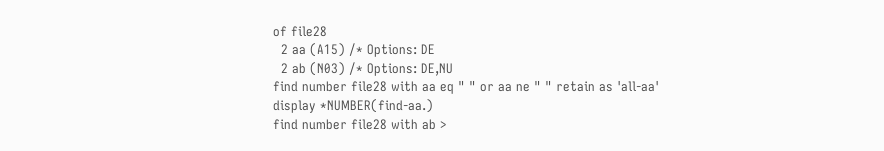of file28
  2 aa (A15) /* Options: DE
  2 ab (N03) /* Options: DE,NU
find number file28 with aa eq " " or aa ne " " retain as 'all-aa'
display *NUMBER(find-aa.)
find number file28 with ab >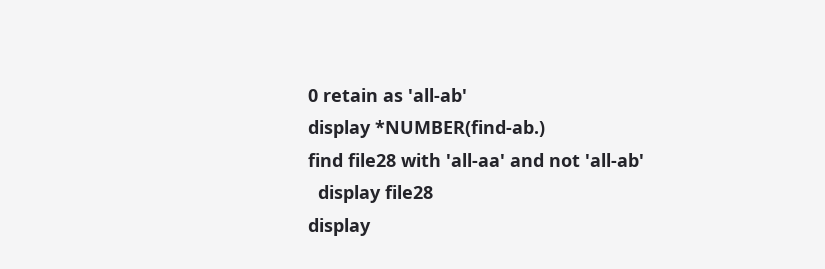0 retain as 'all-ab'
display *NUMBER(find-ab.)
find file28 with 'all-aa' and not 'all-ab'
  display file28
display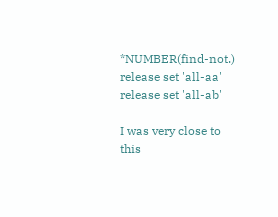*NUMBER(find-not.)
release set 'all-aa'
release set 'all-ab'

I was very close to this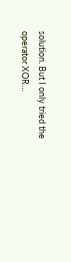solution. But I only tried the operator XOR…